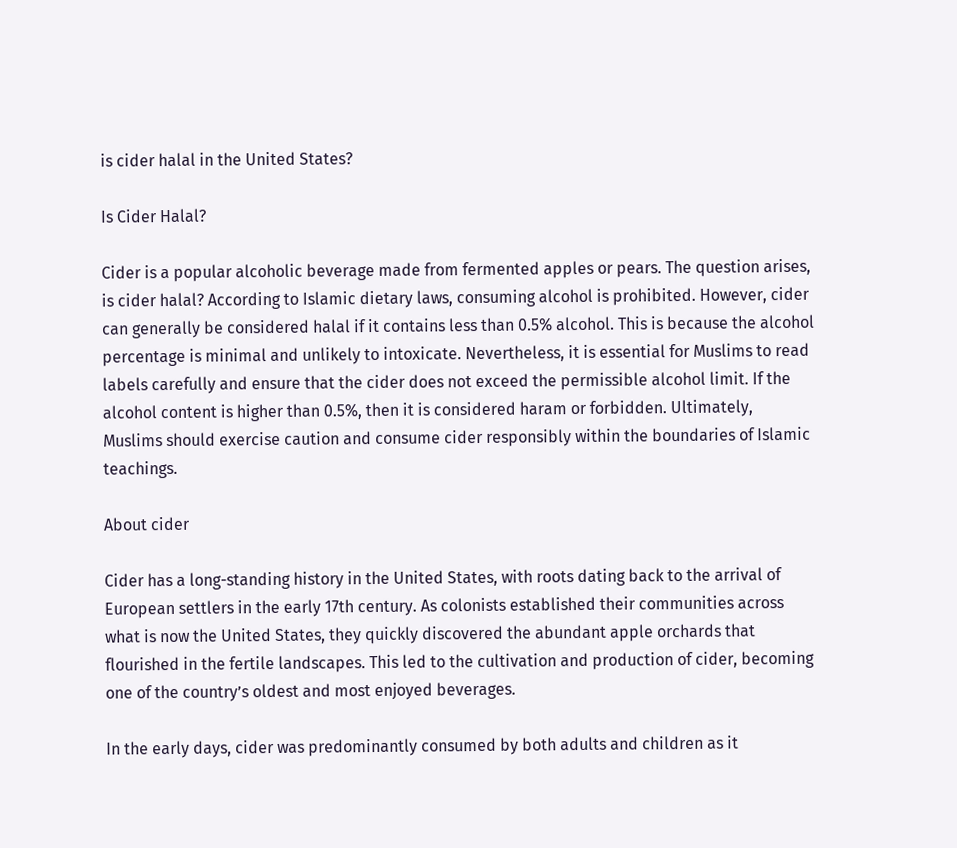is cider halal in the United States?

Is Cider Halal?

Cider is a popular alcoholic beverage made from fermented apples or pears. The question arises, is cider halal? According to Islamic dietary laws, consuming alcohol is prohibited. However, cider can generally be considered halal if it contains less than 0.5% alcohol. This is because the alcohol percentage is minimal and unlikely to intoxicate. Nevertheless, it is essential for Muslims to read labels carefully and ensure that the cider does not exceed the permissible alcohol limit. If the alcohol content is higher than 0.5%, then it is considered haram or forbidden. Ultimately, Muslims should exercise caution and consume cider responsibly within the boundaries of Islamic teachings.

About cider

Cider has a long-standing history in the United States, with roots dating back to the arrival of European settlers in the early 17th century. As colonists established their communities across what is now the United States, they quickly discovered the abundant apple orchards that flourished in the fertile landscapes. This led to the cultivation and production of cider, becoming one of the country’s oldest and most enjoyed beverages.

In the early days, cider was predominantly consumed by both adults and children as it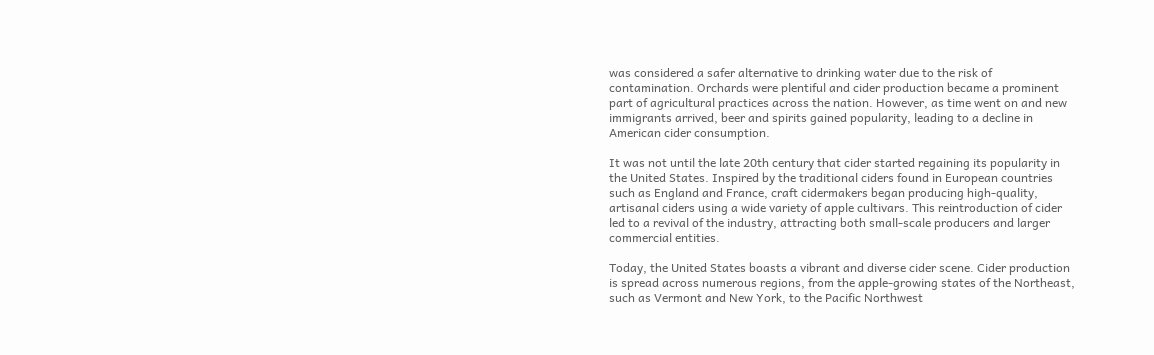was considered a safer alternative to drinking water due to the risk of contamination. Orchards were plentiful and cider production became a prominent part of agricultural practices across the nation. However, as time went on and new immigrants arrived, beer and spirits gained popularity, leading to a decline in American cider consumption.

It was not until the late 20th century that cider started regaining its popularity in the United States. Inspired by the traditional ciders found in European countries such as England and France, craft cidermakers began producing high-quality, artisanal ciders using a wide variety of apple cultivars. This reintroduction of cider led to a revival of the industry, attracting both small-scale producers and larger commercial entities.

Today, the United States boasts a vibrant and diverse cider scene. Cider production is spread across numerous regions, from the apple-growing states of the Northeast, such as Vermont and New York, to the Pacific Northwest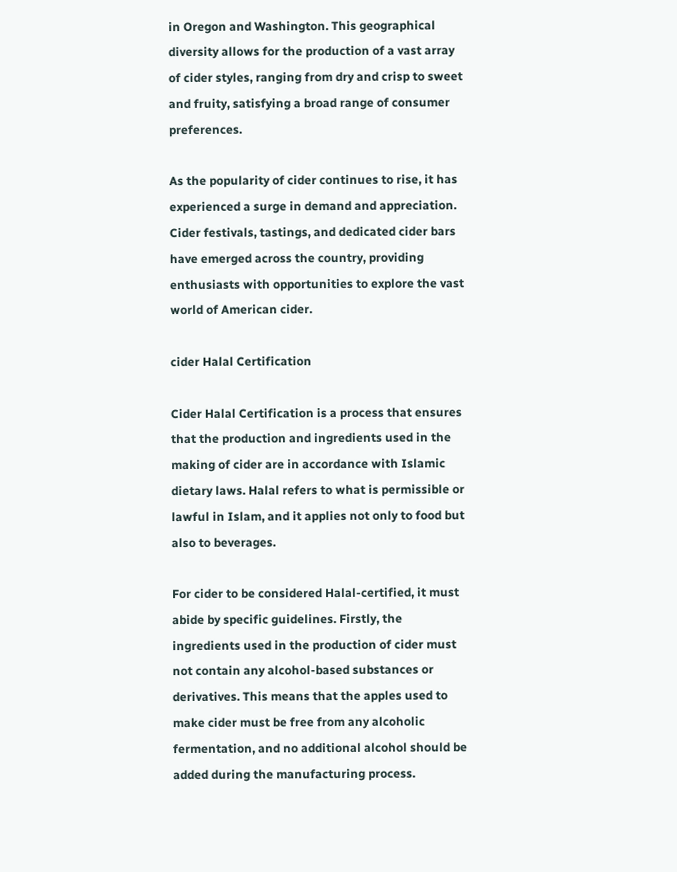in Oregon and Washington. This geographical diversity allows for the production of a vast array of cider styles, ranging from dry and crisp to sweet and fruity, satisfying a broad range of consumer preferences.

As the popularity of cider continues to rise, it has experienced a surge in demand and appreciation. Cider festivals, tastings, and dedicated cider bars have emerged across the country, providing enthusiasts with opportunities to explore the vast world of American cider.

cider Halal Certification

Cider Halal Certification is a process that ensures that the production and ingredients used in the making of cider are in accordance with Islamic dietary laws. Halal refers to what is permissible or lawful in Islam, and it applies not only to food but also to beverages.

For cider to be considered Halal-certified, it must abide by specific guidelines. Firstly, the ingredients used in the production of cider must not contain any alcohol-based substances or derivatives. This means that the apples used to make cider must be free from any alcoholic fermentation, and no additional alcohol should be added during the manufacturing process.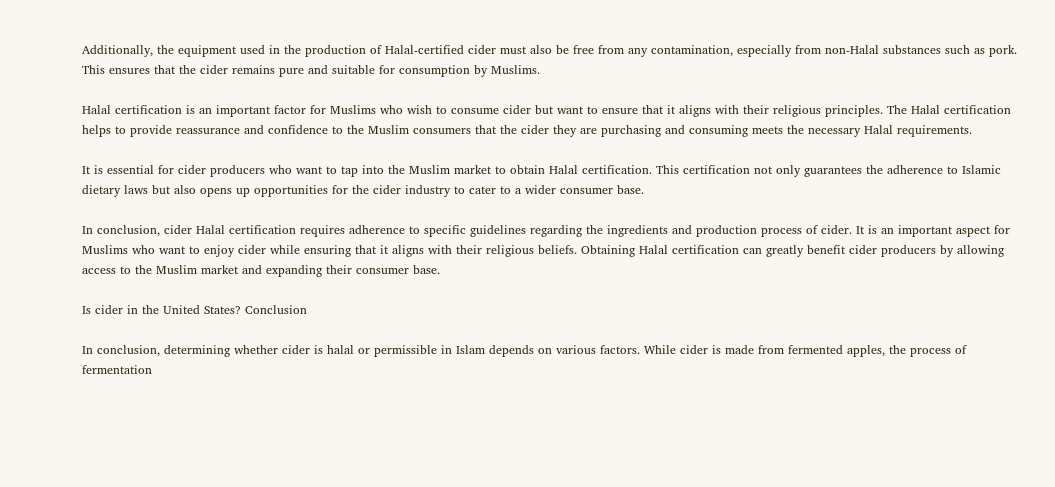Additionally, the equipment used in the production of Halal-certified cider must also be free from any contamination, especially from non-Halal substances such as pork. This ensures that the cider remains pure and suitable for consumption by Muslims.

Halal certification is an important factor for Muslims who wish to consume cider but want to ensure that it aligns with their religious principles. The Halal certification helps to provide reassurance and confidence to the Muslim consumers that the cider they are purchasing and consuming meets the necessary Halal requirements.

It is essential for cider producers who want to tap into the Muslim market to obtain Halal certification. This certification not only guarantees the adherence to Islamic dietary laws but also opens up opportunities for the cider industry to cater to a wider consumer base.

In conclusion, cider Halal certification requires adherence to specific guidelines regarding the ingredients and production process of cider. It is an important aspect for Muslims who want to enjoy cider while ensuring that it aligns with their religious beliefs. Obtaining Halal certification can greatly benefit cider producers by allowing access to the Muslim market and expanding their consumer base.

Is cider in the United States? Conclusion

In conclusion, determining whether cider is halal or permissible in Islam depends on various factors. While cider is made from fermented apples, the process of fermentation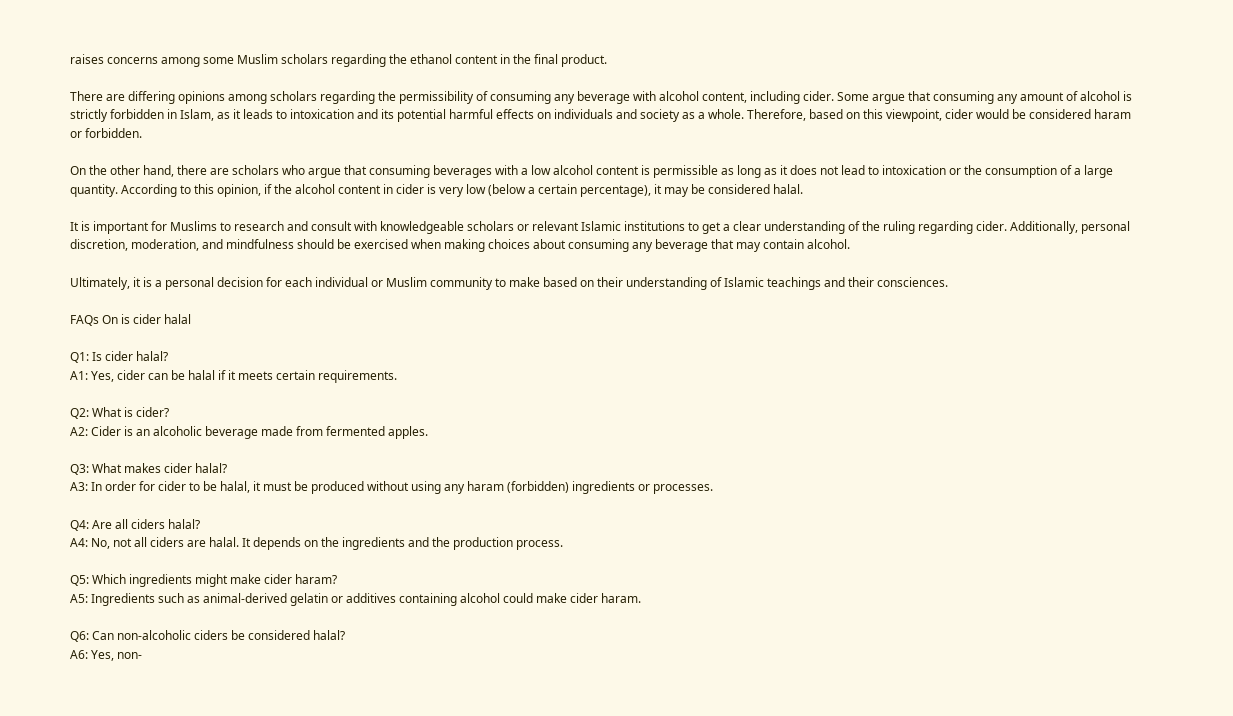raises concerns among some Muslim scholars regarding the ethanol content in the final product.

There are differing opinions among scholars regarding the permissibility of consuming any beverage with alcohol content, including cider. Some argue that consuming any amount of alcohol is strictly forbidden in Islam, as it leads to intoxication and its potential harmful effects on individuals and society as a whole. Therefore, based on this viewpoint, cider would be considered haram or forbidden.

On the other hand, there are scholars who argue that consuming beverages with a low alcohol content is permissible as long as it does not lead to intoxication or the consumption of a large quantity. According to this opinion, if the alcohol content in cider is very low (below a certain percentage), it may be considered halal.

It is important for Muslims to research and consult with knowledgeable scholars or relevant Islamic institutions to get a clear understanding of the ruling regarding cider. Additionally, personal discretion, moderation, and mindfulness should be exercised when making choices about consuming any beverage that may contain alcohol.

Ultimately, it is a personal decision for each individual or Muslim community to make based on their understanding of Islamic teachings and their consciences.

FAQs On is cider halal

Q1: Is cider halal?
A1: Yes, cider can be halal if it meets certain requirements.

Q2: What is cider?
A2: Cider is an alcoholic beverage made from fermented apples.

Q3: What makes cider halal?
A3: In order for cider to be halal, it must be produced without using any haram (forbidden) ingredients or processes.

Q4: Are all ciders halal?
A4: No, not all ciders are halal. It depends on the ingredients and the production process.

Q5: Which ingredients might make cider haram?
A5: Ingredients such as animal-derived gelatin or additives containing alcohol could make cider haram.

Q6: Can non-alcoholic ciders be considered halal?
A6: Yes, non-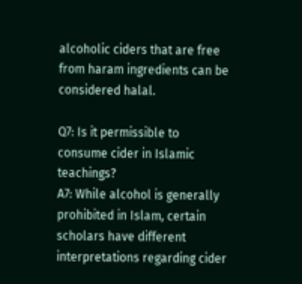alcoholic ciders that are free from haram ingredients can be considered halal.

Q7: Is it permissible to consume cider in Islamic teachings?
A7: While alcohol is generally prohibited in Islam, certain scholars have different interpretations regarding cider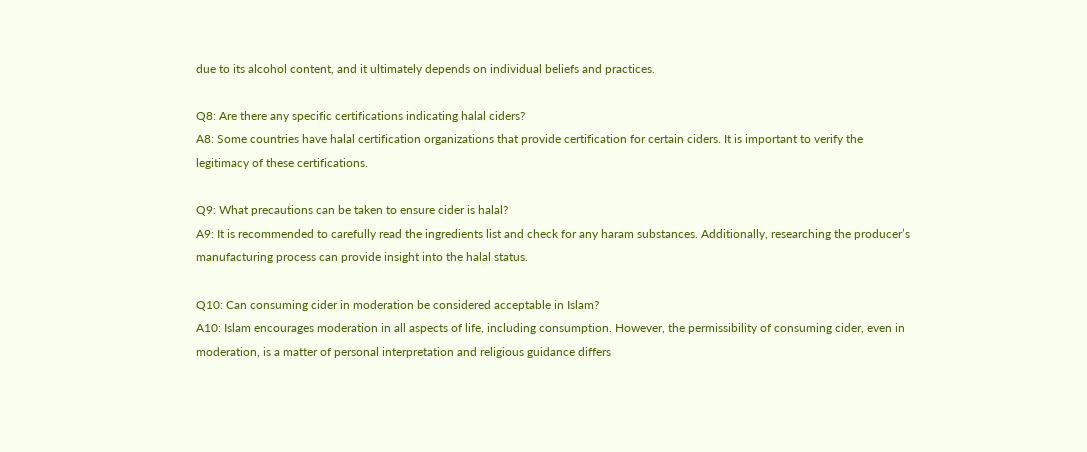due to its alcohol content, and it ultimately depends on individual beliefs and practices.

Q8: Are there any specific certifications indicating halal ciders?
A8: Some countries have halal certification organizations that provide certification for certain ciders. It is important to verify the legitimacy of these certifications.

Q9: What precautions can be taken to ensure cider is halal?
A9: It is recommended to carefully read the ingredients list and check for any haram substances. Additionally, researching the producer’s manufacturing process can provide insight into the halal status.

Q10: Can consuming cider in moderation be considered acceptable in Islam?
A10: Islam encourages moderation in all aspects of life, including consumption. However, the permissibility of consuming cider, even in moderation, is a matter of personal interpretation and religious guidance differs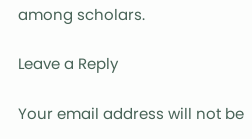among scholars.

Leave a Reply

Your email address will not be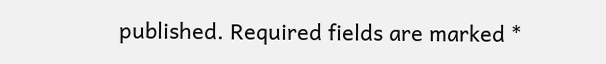published. Required fields are marked *